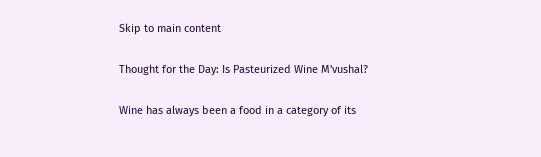Skip to main content

Thought for the Day: Is Pasteurized Wine M'vushal?

Wine has always been a food in a category of its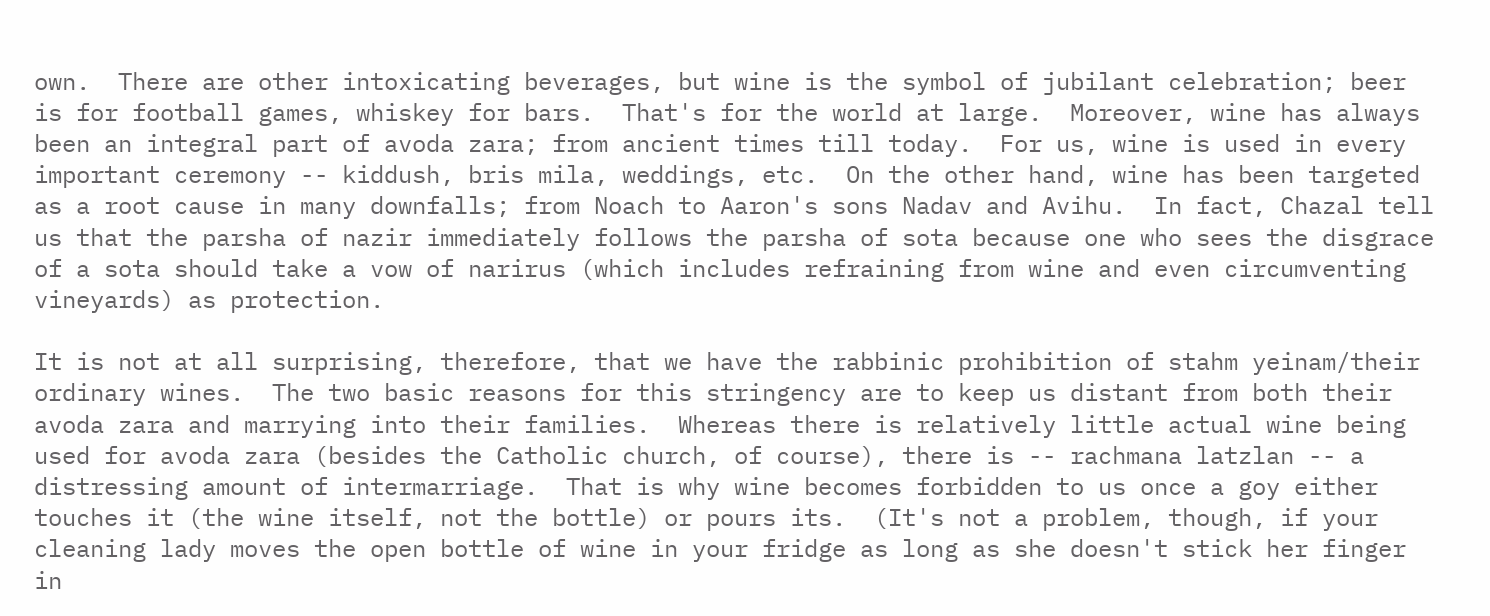own.  There are other intoxicating beverages, but wine is the symbol of jubilant celebration; beer is for football games, whiskey for bars.  That's for the world at large.  Moreover, wine has always been an integral part of avoda zara; from ancient times till today.  For us, wine is used in every important ceremony -- kiddush, bris mila, weddings, etc.  On the other hand, wine has been targeted as a root cause in many downfalls; from Noach to Aaron's sons Nadav and Avihu.  In fact, Chazal tell us that the parsha of nazir immediately follows the parsha of sota because one who sees the disgrace of a sota should take a vow of narirus (which includes refraining from wine and even circumventing vineyards) as protection.

It is not at all surprising, therefore, that we have the rabbinic prohibition of stahm yeinam/their ordinary wines.  The two basic reasons for this stringency are to keep us distant from both their avoda zara and marrying into their families.  Whereas there is relatively little actual wine being used for avoda zara (besides the Catholic church, of course), there is -- rachmana latzlan -- a distressing amount of intermarriage.  That is why wine becomes forbidden to us once a goy either touches it (the wine itself, not the bottle) or pours its.  (It's not a problem, though, if your cleaning lady moves the open bottle of wine in your fridge as long as she doesn't stick her finger in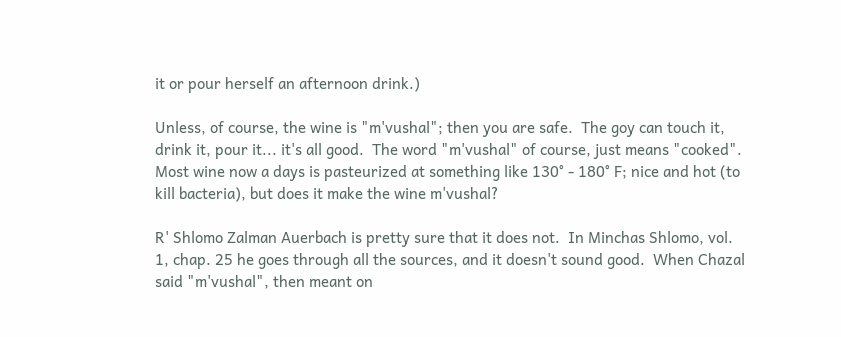it or pour herself an afternoon drink.)

Unless, of course, the wine is "m'vushal"; then you are safe.  The goy can touch it, drink it, pour it... it's all good.  The word "m'vushal" of course, just means "cooked".  Most wine now a days is pasteurized at something like 130° - 180° F; nice and hot (to kill bacteria), but does it make the wine m'vushal?

R' Shlomo Zalman Auerbach is pretty sure that it does not.  In Minchas Shlomo, vol. 1, chap. 25 he goes through all the sources, and it doesn't sound good.  When Chazal said "m'vushal", then meant on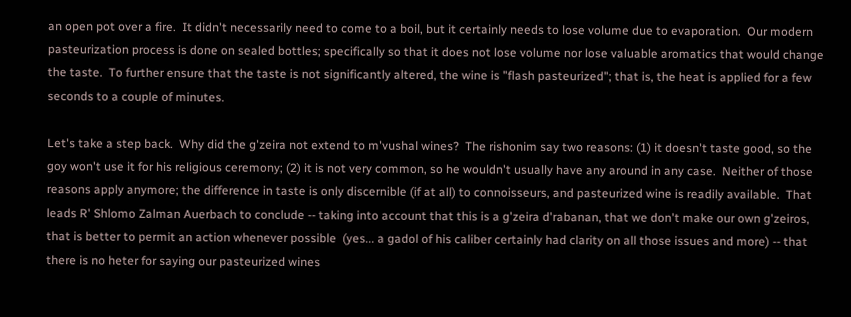an open pot over a fire.  It didn't necessarily need to come to a boil, but it certainly needs to lose volume due to evaporation.  Our modern pasteurization process is done on sealed bottles; specifically so that it does not lose volume nor lose valuable aromatics that would change the taste.  To further ensure that the taste is not significantly altered, the wine is "flash pasteurized"; that is, the heat is applied for a few seconds to a couple of minutes.

Let's take a step back.  Why did the g'zeira not extend to m'vushal wines?  The rishonim say two reasons: (1) it doesn't taste good, so the goy won't use it for his religious ceremony; (2) it is not very common, so he wouldn't usually have any around in any case.  Neither of those reasons apply anymore; the difference in taste is only discernible (if at all) to connoisseurs, and pasteurized wine is readily available.  That leads R' Shlomo Zalman Auerbach to conclude -- taking into account that this is a g'zeira d'rabanan, that we don't make our own g'zeiros, that is better to permit an action whenever possible  (yes... a gadol of his caliber certainly had clarity on all those issues and more) -- that there is no heter for saying our pasteurized wines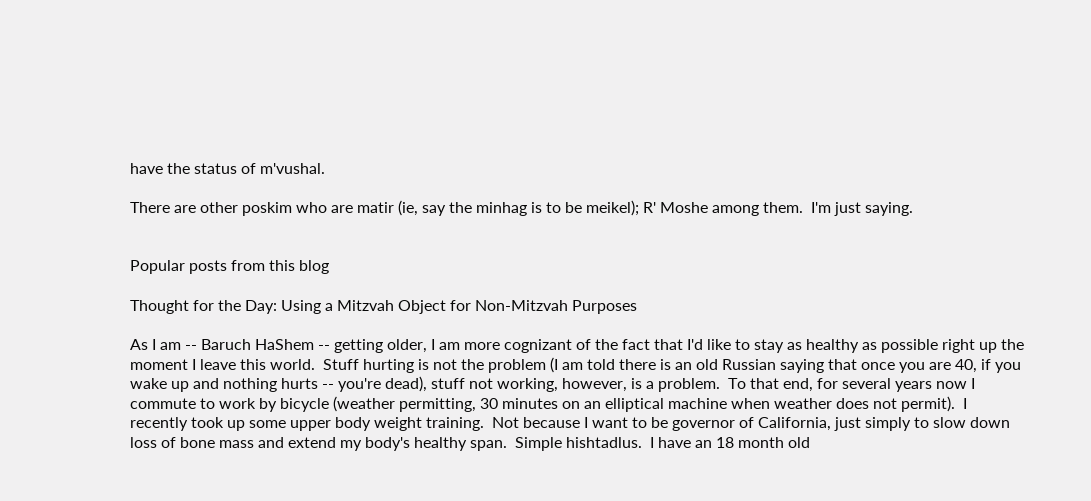have the status of m'vushal.

There are other poskim who are matir (ie, say the minhag is to be meikel); R' Moshe among them.  I'm just saying.


Popular posts from this blog

Thought for the Day: Using a Mitzvah Object for Non-Mitzvah Purposes

As I am -- Baruch HaShem -- getting older, I am more cognizant of the fact that I'd like to stay as healthy as possible right up the moment I leave this world.  Stuff hurting is not the problem (I am told there is an old Russian saying that once you are 40, if you wake up and nothing hurts -- you're dead), stuff not working, however, is a problem.  To that end, for several years now I commute to work by bicycle (weather permitting, 30 minutes on an elliptical machine when weather does not permit).  I recently took up some upper body weight training.  Not because I want to be governor of California, just simply to slow down loss of bone mass and extend my body's healthy span.  Simple hishtadlus.  I have an 18 month old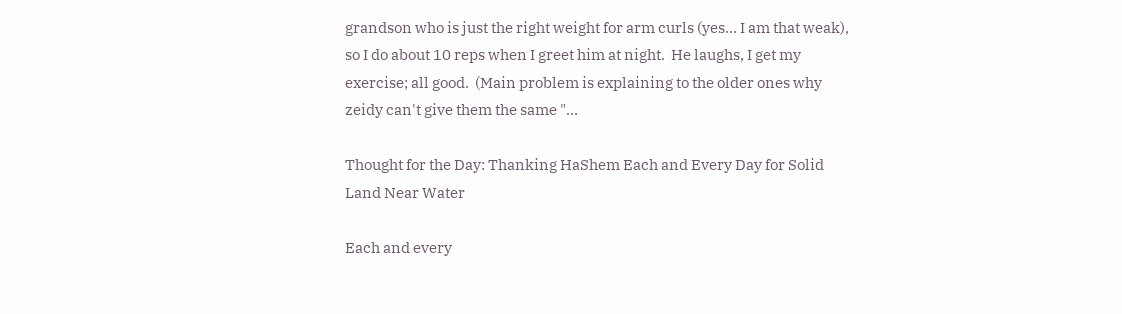grandson who is just the right weight for arm curls (yes... I am that weak), so I do about 10 reps when I greet him at night.  He laughs, I get my exercise; all good.  (Main problem is explaining to the older ones why zeidy can't give them the same "…

Thought for the Day: Thanking HaShem Each and Every Day for Solid Land Near Water

Each and every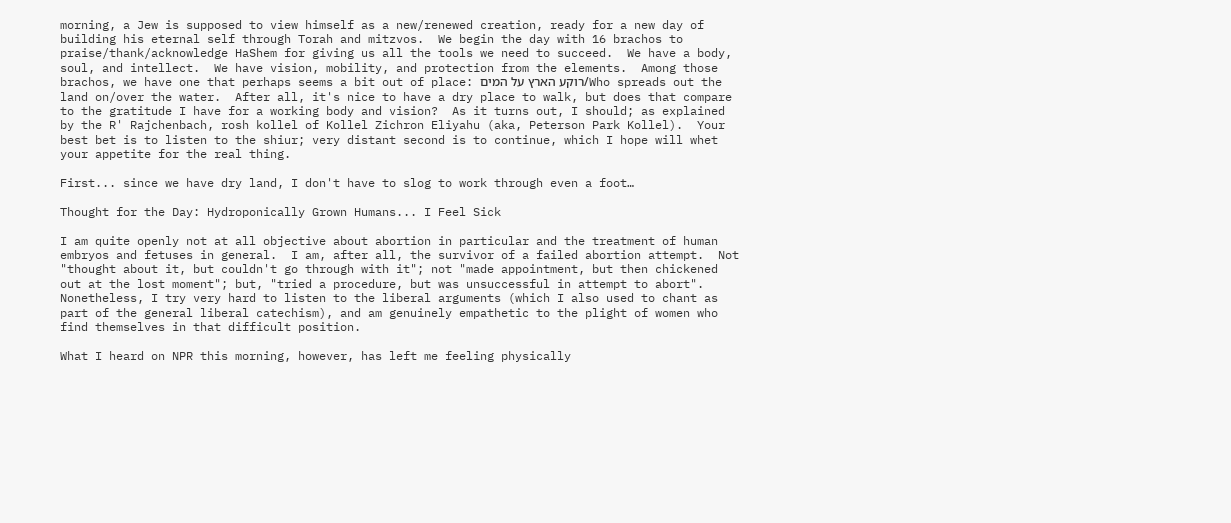morning, a Jew is supposed to view himself as a new/renewed creation, ready for a new day of building his eternal self through Torah and mitzvos.  We begin the day with 16 brachos to praise/thank/acknowledge HaShem for giving us all the tools we need to succeed.  We have a body, soul, and intellect.  We have vision, mobility, and protection from the elements.  Among those brachos, we have one that perhaps seems a bit out of place: רוקע הארץ על המים/Who spreads out the land on/over the water.  After all, it's nice to have a dry place to walk, but does that compare to the gratitude I have for a working body and vision?  As it turns out, I should; as explained by the R' Rajchenbach, rosh kollel of Kollel Zichron Eliyahu (aka, Peterson Park Kollel).  Your best bet is to listen to the shiur; very distant second is to continue, which I hope will whet your appetite for the real thing.

First... since we have dry land, I don't have to slog to work through even a foot…

Thought for the Day: Hydroponically Grown Humans... I Feel Sick

I am quite openly not at all objective about abortion in particular and the treatment of human embryos and fetuses in general.  I am, after all, the survivor of a failed abortion attempt.  Not "thought about it, but couldn't go through with it"; not "made appointment, but then chickened out at the lost moment"; but, "tried a procedure, but was unsuccessful in attempt to abort".  Nonetheless, I try very hard to listen to the liberal arguments (which I also used to chant as part of the general liberal catechism), and am genuinely empathetic to the plight of women who find themselves in that difficult position.

What I heard on NPR this morning, however, has left me feeling physically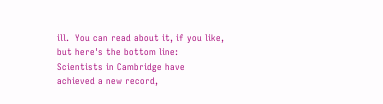ill.  You can read about it, if you like, but here's the bottom line:  Scientists in Cambridge have achieved a new record,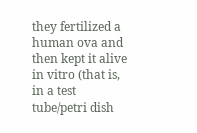they fertilized a human ova and then kept it alive in vitro (that is, in a test tube/petri dish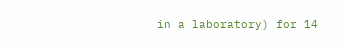in a laboratory) for 14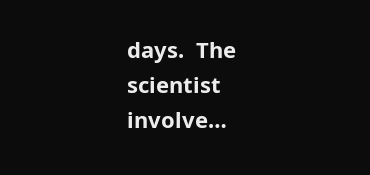days.  The scientist involve…